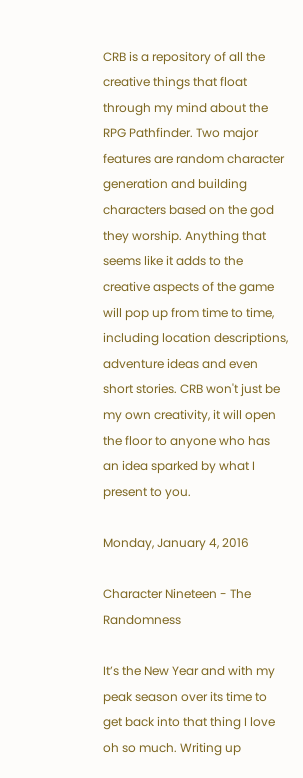CRB is a repository of all the creative things that float through my mind about the RPG Pathfinder. Two major features are random character generation and building characters based on the god they worship. Anything that seems like it adds to the creative aspects of the game will pop up from time to time, including location descriptions, adventure ideas and even short stories. CRB won't just be my own creativity, it will open the floor to anyone who has an idea sparked by what I present to you.

Monday, January 4, 2016

Character Nineteen - The Randomness

It’s the New Year and with my peak season over its time to get back into that thing I love oh so much. Writing up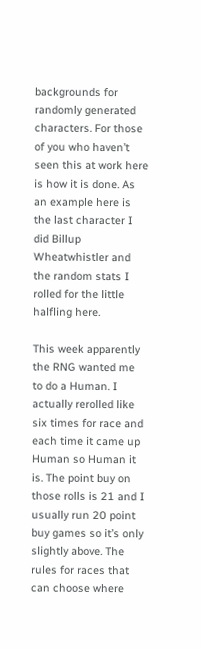backgrounds for randomly generated characters. For those of you who haven’t seen this at work here is how it is done. As an example here is the last character I did Billup Wheatwhistler and the random stats I rolled for the little halfling here.

This week apparently the RNG wanted me to do a Human. I actually rerolled like six times for race and each time it came up Human so Human it is. The point buy on those rolls is 21 and I usually run 20 point buy games so it’s only slightly above. The rules for races that can choose where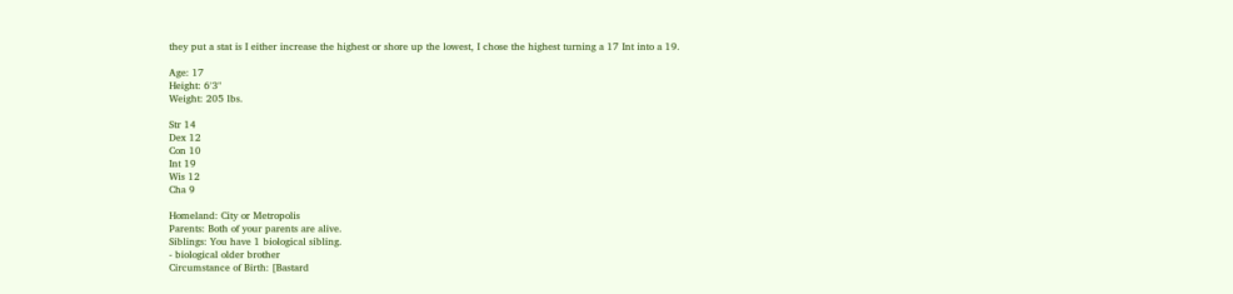they put a stat is I either increase the highest or shore up the lowest, I chose the highest turning a 17 Int into a 19.

Age: 17
Height: 6'3"
Weight: 205 lbs.

Str 14
Dex 12
Con 10
Int 19
Wis 12
Cha 9

Homeland: City or Metropolis
Parents: Both of your parents are alive.
Siblings: You have 1 biological sibling.
- biological older brother
Circumstance of Birth: [Bastard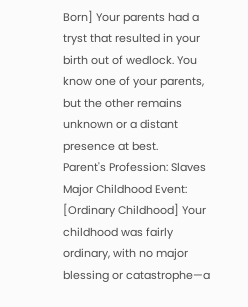Born] Your parents had a tryst that resulted in your birth out of wedlock. You know one of your parents, but the other remains unknown or a distant presence at best.
Parent's Profession: Slaves
Major Childhood Event: [Ordinary Childhood] Your childhood was fairly ordinary, with no major blessing or catastrophe—a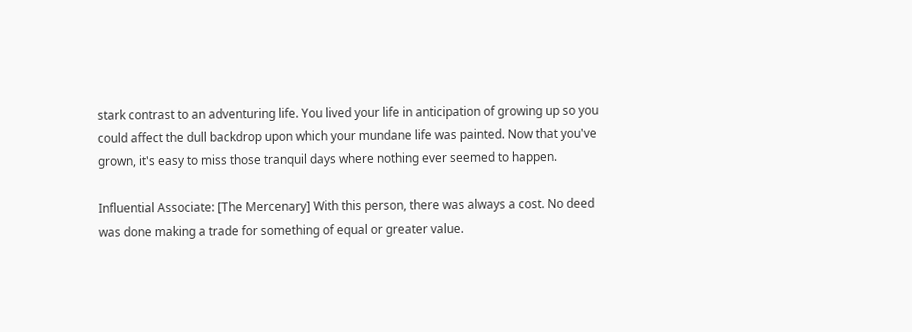stark contrast to an adventuring life. You lived your life in anticipation of growing up so you could affect the dull backdrop upon which your mundane life was painted. Now that you've grown, it's easy to miss those tranquil days where nothing ever seemed to happen.

Influential Associate: [The Mercenary] With this person, there was always a cost. No deed was done making a trade for something of equal or greater value.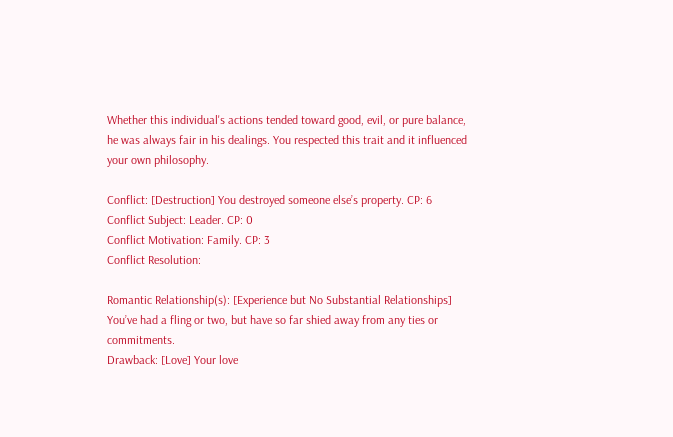Whether this individual's actions tended toward good, evil, or pure balance, he was always fair in his dealings. You respected this trait and it influenced your own philosophy.

Conflict: [Destruction] You destroyed someone else’s property. CP: 6
Conflict Subject: Leader. CP: 0
Conflict Motivation: Family. CP: 3
Conflict Resolution:

Romantic Relationship(s): [Experience but No Substantial Relationships] You’ve had a fling or two, but have so far shied away from any ties or commitments.
Drawback: [Love] Your love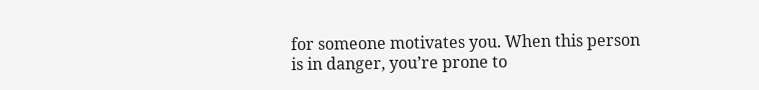for someone motivates you. When this person is in danger, you’re prone to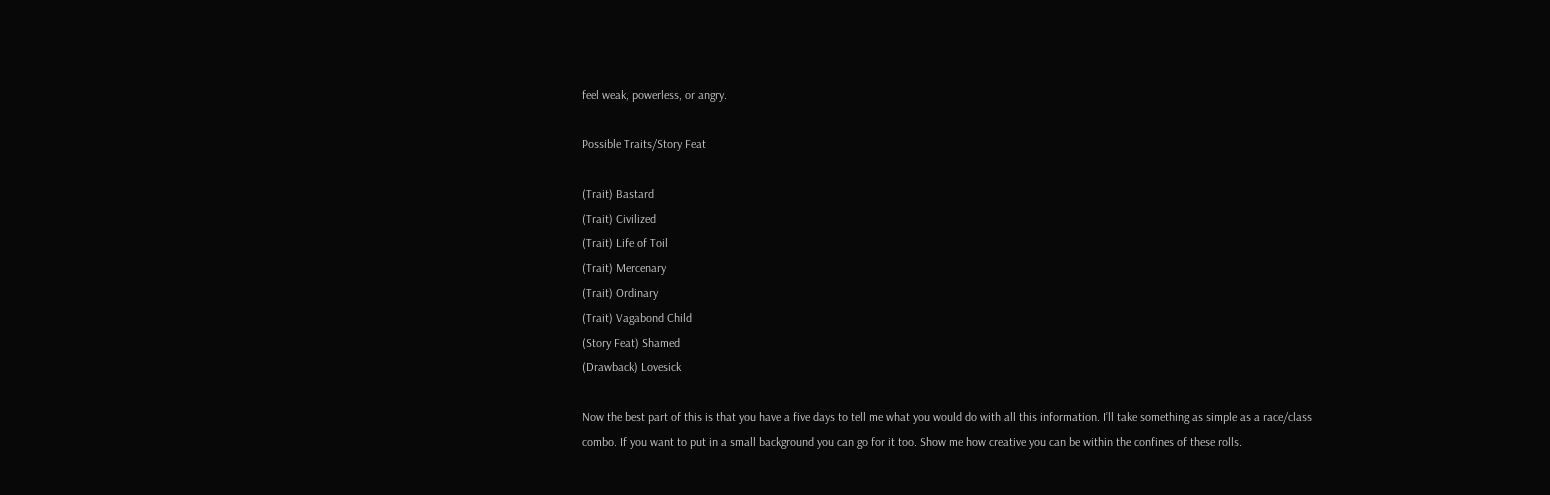feel weak, powerless, or angry.

Possible Traits/Story Feat

(Trait) Bastard
(Trait) Civilized
(Trait) Life of Toil
(Trait) Mercenary
(Trait) Ordinary
(Trait) Vagabond Child
(Story Feat) Shamed
(Drawback) Lovesick

Now the best part of this is that you have a five days to tell me what you would do with all this information. I’ll take something as simple as a race/class combo. If you want to put in a small background you can go for it too. Show me how creative you can be within the confines of these rolls.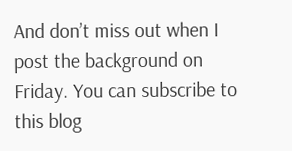And don’t miss out when I post the background on Friday. You can subscribe to this blog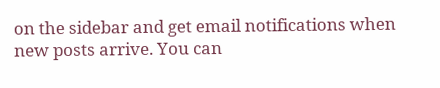on the sidebar and get email notifications when new posts arrive. You can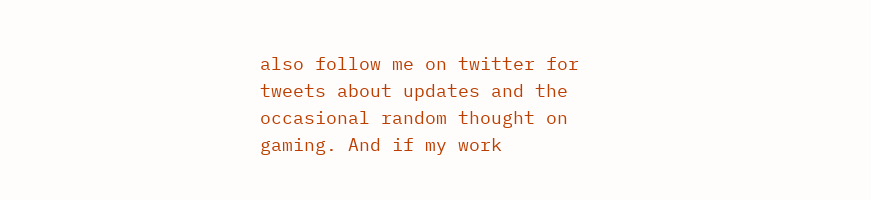also follow me on twitter for tweets about updates and the occasional random thought on gaming. And if my work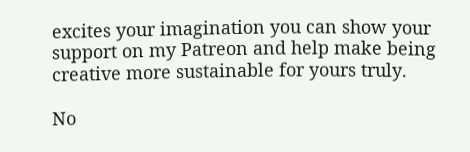excites your imagination you can show your support on my Patreon and help make being creative more sustainable for yours truly.

No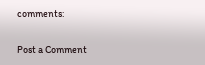comments:

Post a Comment